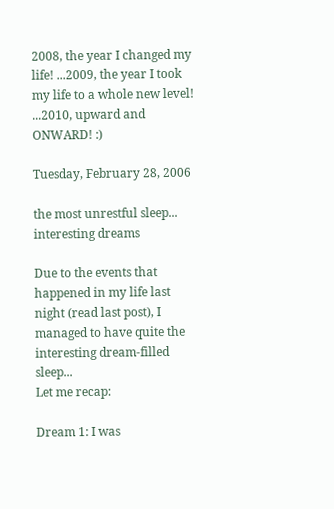2008, the year I changed my life! ...2009, the year I took my life to a whole new level! ...2010, upward and ONWARD! :)

Tuesday, February 28, 2006

the most unrestful sleep... interesting dreams

Due to the events that happened in my life last night (read last post), I managed to have quite the interesting dream-filled sleep...
Let me recap:

Dream 1: I was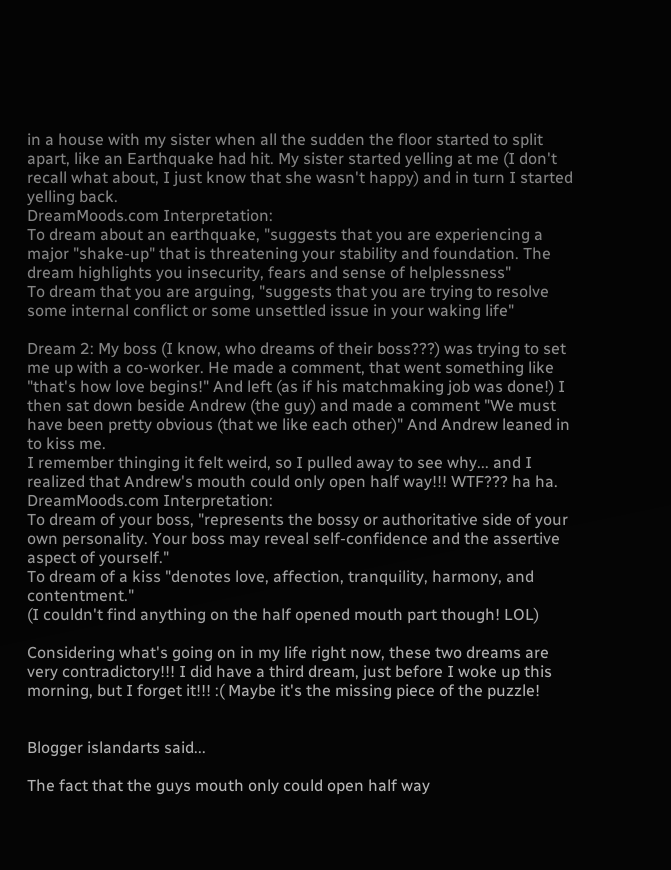in a house with my sister when all the sudden the floor started to split apart, like an Earthquake had hit. My sister started yelling at me (I don't recall what about, I just know that she wasn't happy) and in turn I started yelling back.
DreamMoods.com Interpretation:
To dream about an earthquake, "suggests that you are experiencing a major "shake-up" that is threatening your stability and foundation. The dream highlights you insecurity, fears and sense of helplessness"
To dream that you are arguing, "suggests that you are trying to resolve some internal conflict or some unsettled issue in your waking life"

Dream 2: My boss (I know, who dreams of their boss???) was trying to set me up with a co-worker. He made a comment, that went something like "that's how love begins!" And left (as if his matchmaking job was done!) I then sat down beside Andrew (the guy) and made a comment "We must have been pretty obvious (that we like each other)" And Andrew leaned in to kiss me.
I remember thinging it felt weird, so I pulled away to see why... and I realized that Andrew's mouth could only open half way!!! WTF??? ha ha.
DreamMoods.com Interpretation:
To dream of your boss, "represents the bossy or authoritative side of your own personality. Your boss may reveal self-confidence and the assertive aspect of yourself."
To dream of a kiss "denotes love, affection, tranquility, harmony, and contentment."
(I couldn't find anything on the half opened mouth part though! LOL)

Considering what's going on in my life right now, these two dreams are very contradictory!!! I did have a third dream, just before I woke up this morning, but I forget it!!! :( Maybe it's the missing piece of the puzzle!


Blogger islandarts said...

The fact that the guys mouth only could open half way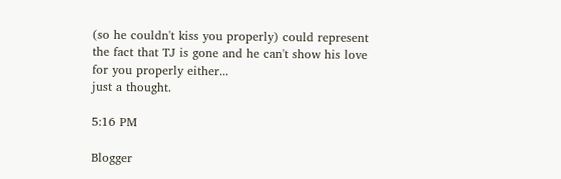(so he couldn't kiss you properly) could represent the fact that TJ is gone and he can't show his love for you properly either...
just a thought.

5:16 PM

Blogger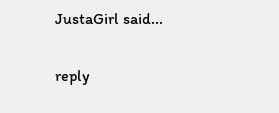JustaGirl said...

reply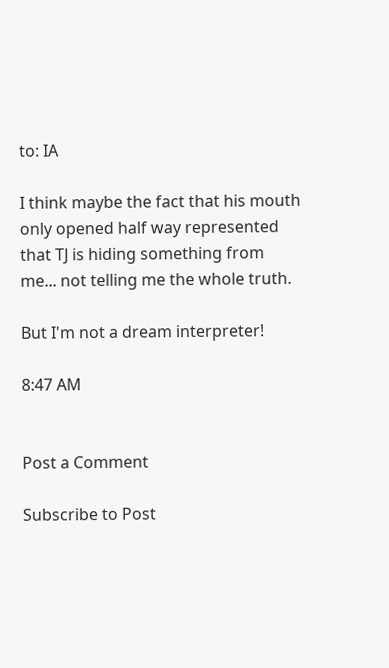to: IA

I think maybe the fact that his mouth only opened half way represented that TJ is hiding something from me... not telling me the whole truth.

But I'm not a dream interpreter!

8:47 AM


Post a Comment

Subscribe to Post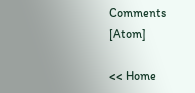Comments [Atom]

<< Home